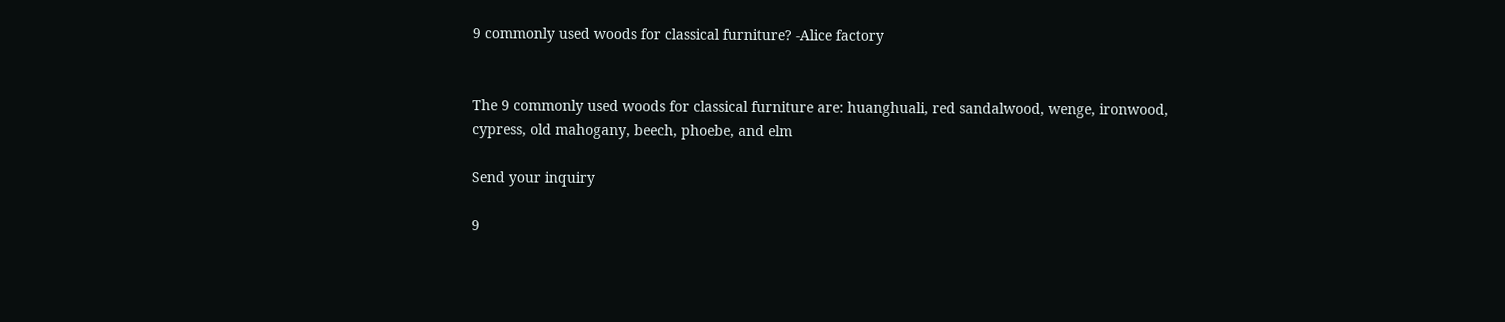9 commonly used woods for classical furniture? -Alice factory


The 9 commonly used woods for classical furniture are: huanghuali, red sandalwood, wenge, ironwood, cypress, old mahogany, beech, phoebe, and elm

Send your inquiry

9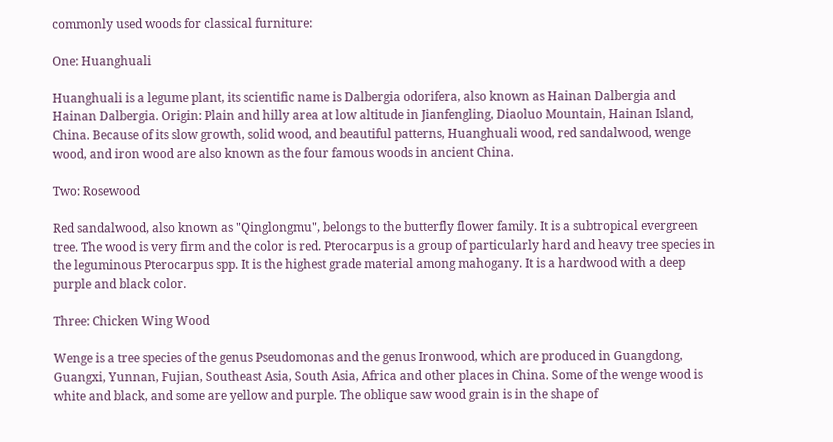commonly used woods for classical furniture:

One: Huanghuali

Huanghuali is a legume plant, its scientific name is Dalbergia odorifera, also known as Hainan Dalbergia and Hainan Dalbergia. Origin: Plain and hilly area at low altitude in Jianfengling, Diaoluo Mountain, Hainan Island, China. Because of its slow growth, solid wood, and beautiful patterns, Huanghuali wood, red sandalwood, wenge wood, and iron wood are also known as the four famous woods in ancient China.

Two: Rosewood

Red sandalwood, also known as "Qinglongmu", belongs to the butterfly flower family. It is a subtropical evergreen tree. The wood is very firm and the color is red. Pterocarpus is a group of particularly hard and heavy tree species in the leguminous Pterocarpus spp. It is the highest grade material among mahogany. It is a hardwood with a deep purple and black color.

Three: Chicken Wing Wood

Wenge is a tree species of the genus Pseudomonas and the genus Ironwood, which are produced in Guangdong, Guangxi, Yunnan, Fujian, Southeast Asia, South Asia, Africa and other places in China. Some of the wenge wood is white and black, and some are yellow and purple. The oblique saw wood grain is in the shape of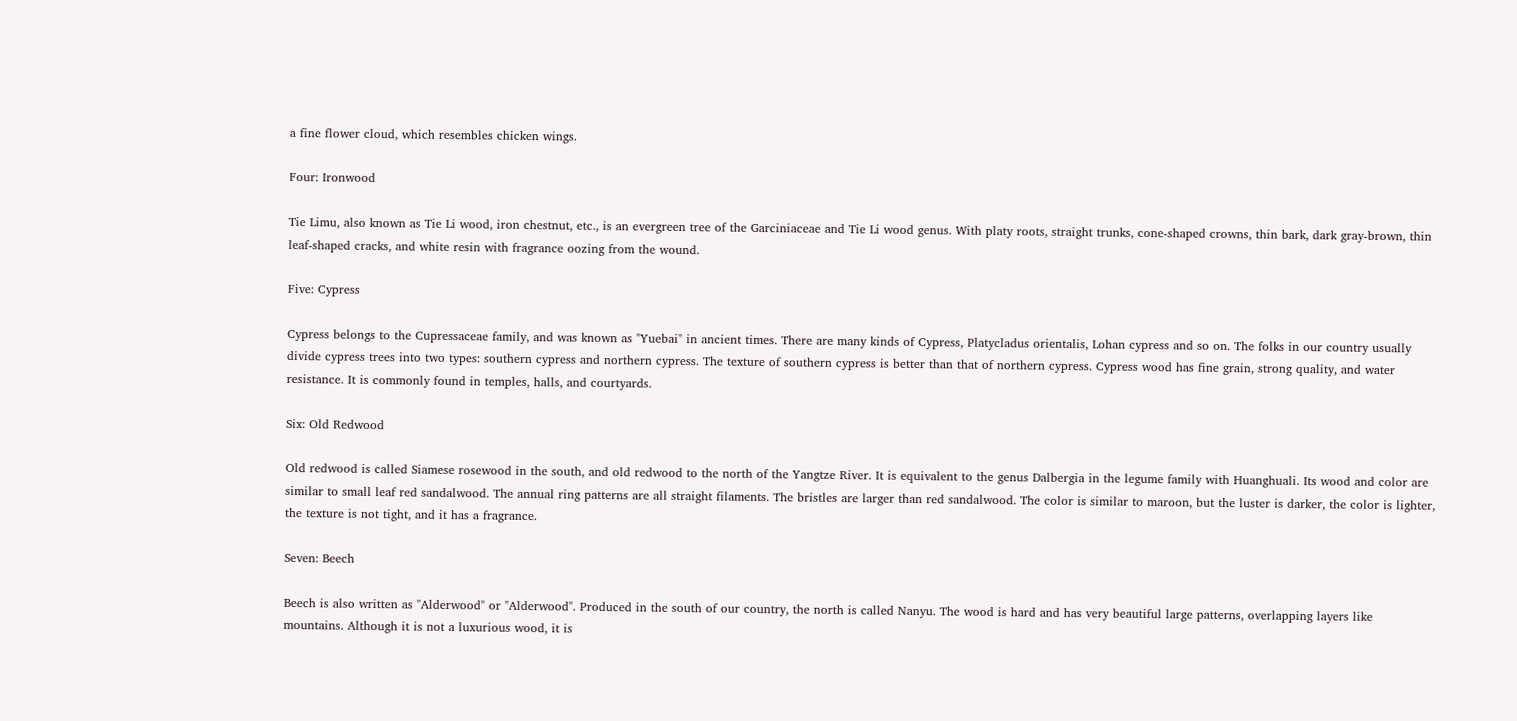a fine flower cloud, which resembles chicken wings.

Four: Ironwood

Tie Limu, also known as Tie Li wood, iron chestnut, etc., is an evergreen tree of the Garciniaceae and Tie Li wood genus. With platy roots, straight trunks, cone-shaped crowns, thin bark, dark gray-brown, thin leaf-shaped cracks, and white resin with fragrance oozing from the wound.

Five: Cypress

Cypress belongs to the Cupressaceae family, and was known as "Yuebai" in ancient times. There are many kinds of Cypress, Platycladus orientalis, Lohan cypress and so on. The folks in our country usually divide cypress trees into two types: southern cypress and northern cypress. The texture of southern cypress is better than that of northern cypress. Cypress wood has fine grain, strong quality, and water resistance. It is commonly found in temples, halls, and courtyards.

Six: Old Redwood

Old redwood is called Siamese rosewood in the south, and old redwood to the north of the Yangtze River. It is equivalent to the genus Dalbergia in the legume family with Huanghuali. Its wood and color are similar to small leaf red sandalwood. The annual ring patterns are all straight filaments. The bristles are larger than red sandalwood. The color is similar to maroon, but the luster is darker, the color is lighter, the texture is not tight, and it has a fragrance.

Seven: Beech

Beech is also written as "Alderwood" or "Alderwood". Produced in the south of our country, the north is called Nanyu. The wood is hard and has very beautiful large patterns, overlapping layers like mountains. Although it is not a luxurious wood, it is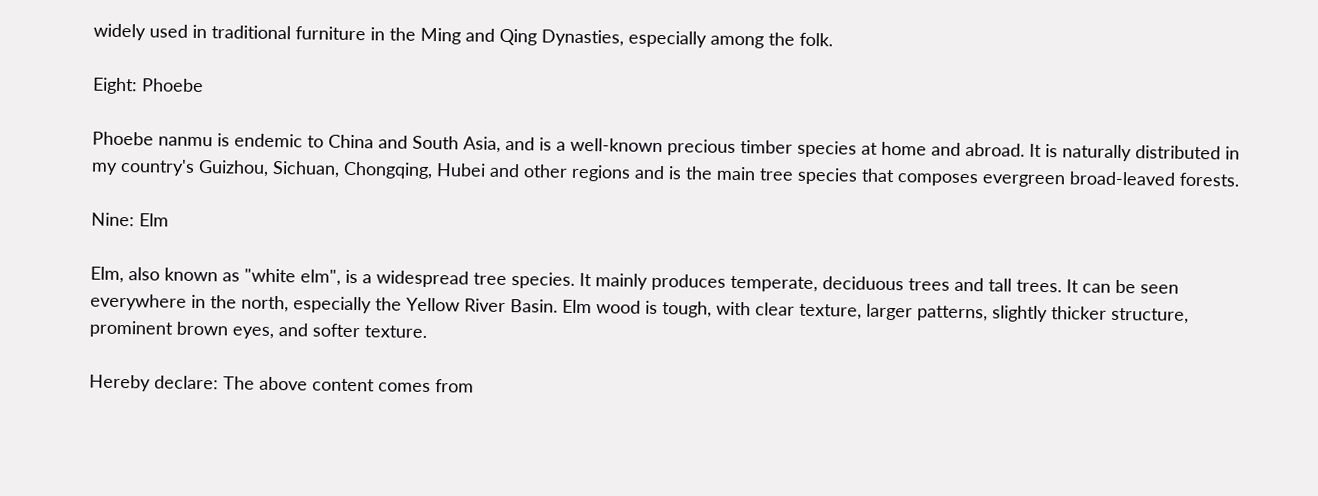widely used in traditional furniture in the Ming and Qing Dynasties, especially among the folk.

Eight: Phoebe

Phoebe nanmu is endemic to China and South Asia, and is a well-known precious timber species at home and abroad. It is naturally distributed in my country's Guizhou, Sichuan, Chongqing, Hubei and other regions and is the main tree species that composes evergreen broad-leaved forests.

Nine: Elm

Elm, also known as "white elm", is a widespread tree species. It mainly produces temperate, deciduous trees and tall trees. It can be seen everywhere in the north, especially the Yellow River Basin. Elm wood is tough, with clear texture, larger patterns, slightly thicker structure, prominent brown eyes, and softer texture.

Hereby declare: The above content comes from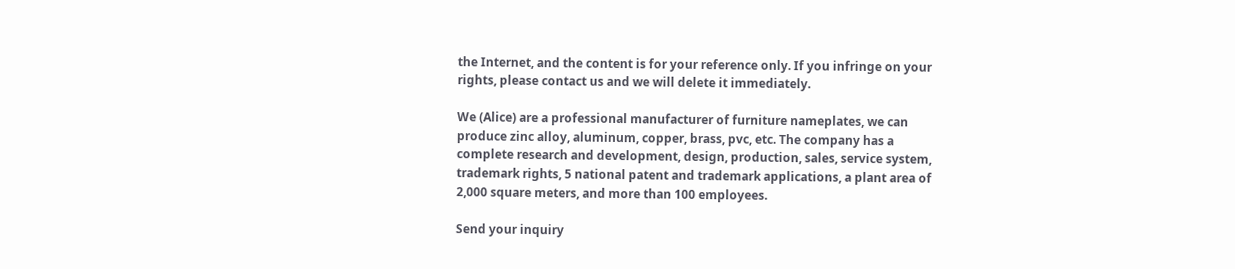the Internet, and the content is for your reference only. If you infringe on your rights, please contact us and we will delete it immediately.

We (Alice) are a professional manufacturer of furniture nameplates, we can produce zinc alloy, aluminum, copper, brass, pvc, etc. The company has a complete research and development, design, production, sales, service system, trademark rights, 5 national patent and trademark applications, a plant area of 2,000 square meters, and more than 100 employees.

Send your inquiry